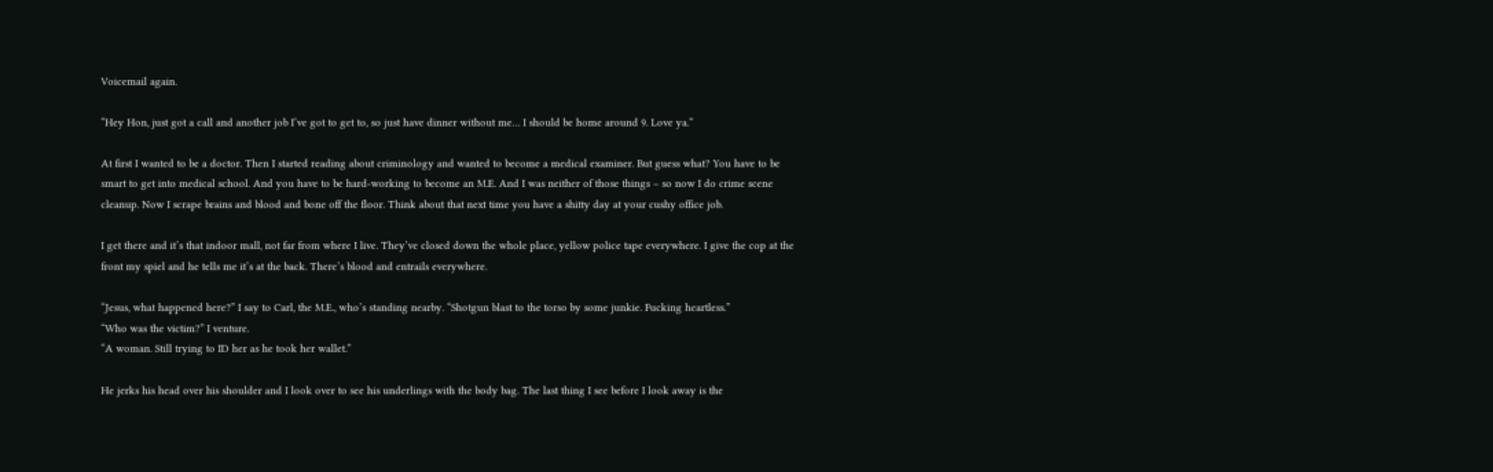Voicemail again.

“Hey Hon, just got a call and another job I’ve got to get to, so just have dinner without me… I should be home around 9. Love ya.”

At first I wanted to be a doctor. Then I started reading about criminology and wanted to become a medical examiner. But guess what? You have to be smart to get into medical school. And you have to be hard-working to become an M.E. And I was neither of those things – so now I do crime scene cleanup. Now I scrape brains and blood and bone off the floor. Think about that next time you have a shitty day at your cushy office job.

I get there and it’s that indoor mall, not far from where I live. They’ve closed down the whole place, yellow police tape everywhere. I give the cop at the front my spiel and he tells me it’s at the back. There’s blood and entrails everywhere.

“Jesus, what happened here?” I say to Carl, the M.E., who’s standing nearby. “Shotgun blast to the torso by some junkie. Fucking heartless.”
“Who was the victim?” I venture.
“A woman. Still trying to ID her as he took her wallet.”

He jerks his head over his shoulder and I look over to see his underlings with the body bag. The last thing I see before I look away is the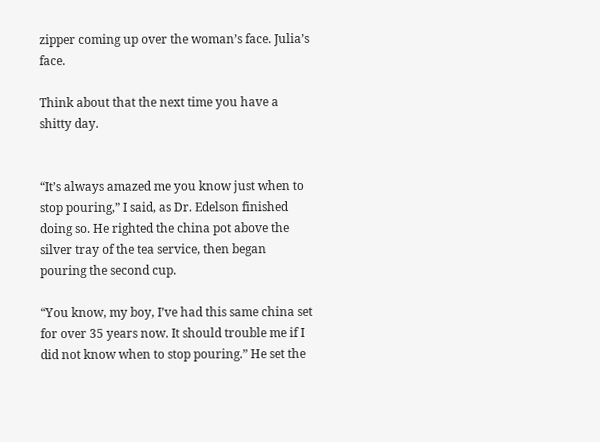zipper coming up over the woman’s face. Julia’s face.

Think about that the next time you have a shitty day.


“It’s always amazed me you know just when to stop pouring,” I said, as Dr. Edelson finished doing so. He righted the china pot above the silver tray of the tea service, then began pouring the second cup.

“You know, my boy, I’ve had this same china set for over 35 years now. It should trouble me if I did not know when to stop pouring.” He set the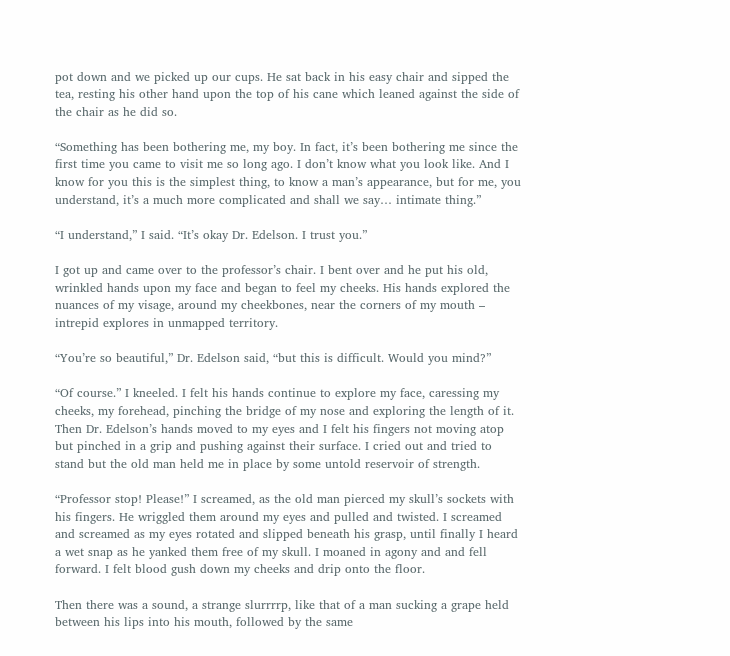pot down and we picked up our cups. He sat back in his easy chair and sipped the tea, resting his other hand upon the top of his cane which leaned against the side of the chair as he did so.

“Something has been bothering me, my boy. In fact, it’s been bothering me since the first time you came to visit me so long ago. I don’t know what you look like. And I know for you this is the simplest thing, to know a man’s appearance, but for me, you understand, it’s a much more complicated and shall we say… intimate thing.”

“I understand,” I said. “It’s okay Dr. Edelson. I trust you.”

I got up and came over to the professor’s chair. I bent over and he put his old, wrinkled hands upon my face and began to feel my cheeks. His hands explored the nuances of my visage, around my cheekbones, near the corners of my mouth – intrepid explores in unmapped territory.

“You’re so beautiful,” Dr. Edelson said, “but this is difficult. Would you mind?”

“Of course.” I kneeled. I felt his hands continue to explore my face, caressing my cheeks, my forehead, pinching the bridge of my nose and exploring the length of it. Then Dr. Edelson’s hands moved to my eyes and I felt his fingers not moving atop but pinched in a grip and pushing against their surface. I cried out and tried to stand but the old man held me in place by some untold reservoir of strength.

“Professor stop! Please!” I screamed, as the old man pierced my skull’s sockets with his fingers. He wriggled them around my eyes and pulled and twisted. I screamed and screamed as my eyes rotated and slipped beneath his grasp, until finally I heard a wet snap as he yanked them free of my skull. I moaned in agony and and fell forward. I felt blood gush down my cheeks and drip onto the floor.

Then there was a sound, a strange slurrrrp, like that of a man sucking a grape held between his lips into his mouth, followed by the same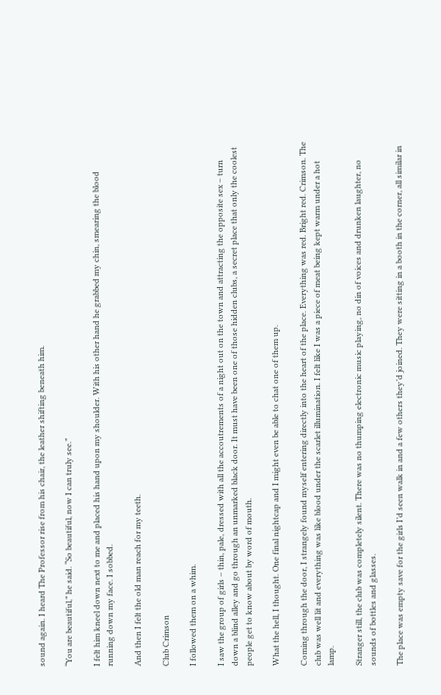sound again. I heard The Professor rise from his chair, the leather shifting beneath him.

“You are beautiful,” he said. “So beautiful, now I can truly see.”

I felt him kneel down next to me and placed his hand upon my shoulder. With his other hand he grabbed my chin, smearing the blood running down my face. I sobbed.

And then I felt the old man reach for my teeth.

Club Crimson

I followed them on a whim.

I saw the group of girls – thin, pale, dressed with all the accoutrements of a night out on the town and attracting the opposite sex – turn down a blind alley and go through an unmarked black door. It must have been one of those hidden clubs, a secret place that only the coolest people get to know about by word of mouth.

What the hell, I thought. One final nightcap and I might even be able to chat one of them up.

Coming through the door, I strangely found myself entering directly into the heart of the place. Everything was red. Bright red. Crimson. The club was well lit and everything was like blood under the scarlet illumination. I felt like I was a piece of meat being kept warm under a hot lamp.

Stranger still, the club was completely silent. There was no thumping electronic music playing, no din of voices and drunken laughter, no sounds of bottles and glasses.

The place was empty save for the girls I’d seen walk in and a few others they’d joined. They were sitting in a booth in the corner, all similar in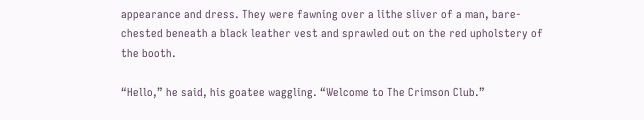appearance and dress. They were fawning over a lithe sliver of a man, bare-chested beneath a black leather vest and sprawled out on the red upholstery of the booth.

“Hello,” he said, his goatee waggling. “Welcome to The Crimson Club.”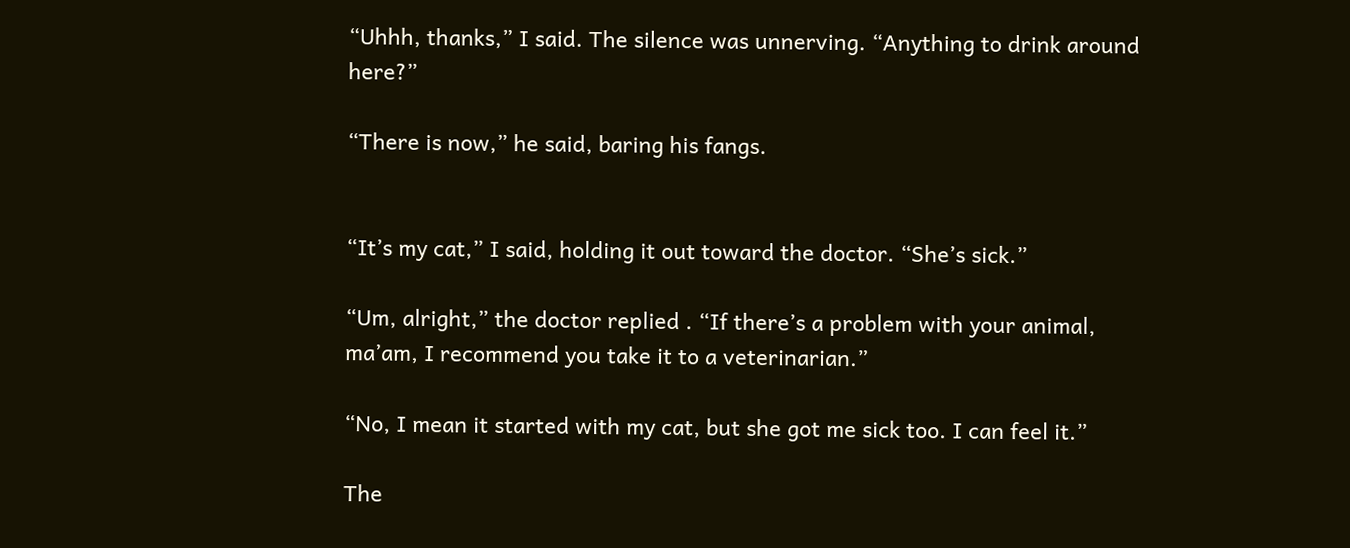“Uhhh, thanks,” I said. The silence was unnerving. “Anything to drink around here?”

“There is now,” he said, baring his fangs.


“It’s my cat,” I said, holding it out toward the doctor. “She’s sick.”

“Um, alright,” the doctor replied . “If there’s a problem with your animal, ma’am, I recommend you take it to a veterinarian.”

“No, I mean it started with my cat, but she got me sick too. I can feel it.”

The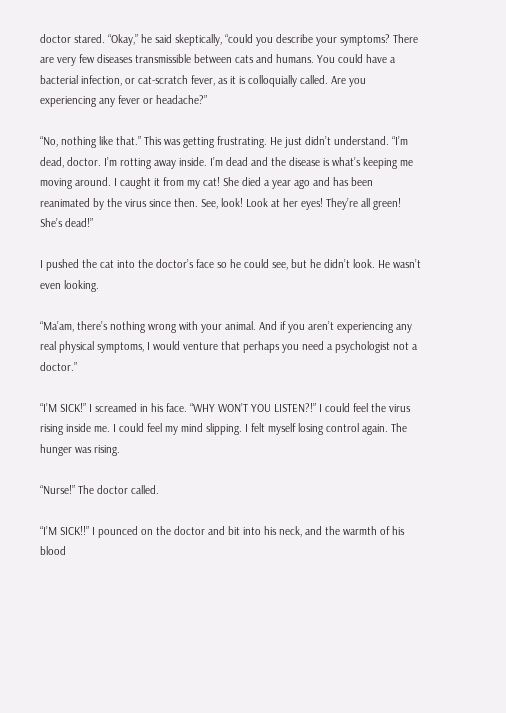doctor stared. “Okay,” he said skeptically, “could you describe your symptoms? There are very few diseases transmissible between cats and humans. You could have a bacterial infection, or cat-scratch fever, as it is colloquially called. Are you experiencing any fever or headache?”

“No, nothing like that.” This was getting frustrating. He just didn’t understand. “I’m dead, doctor. I’m rotting away inside. I’m dead and the disease is what’s keeping me moving around. I caught it from my cat! She died a year ago and has been reanimated by the virus since then. See, look! Look at her eyes! They’re all green! She’s dead!”

I pushed the cat into the doctor’s face so he could see, but he didn’t look. He wasn’t even looking.

“Ma’am, there’s nothing wrong with your animal. And if you aren’t experiencing any real physical symptoms, I would venture that perhaps you need a psychologist not a doctor.”

“I’M SICK!” I screamed in his face. “WHY WON’T YOU LISTEN?!” I could feel the virus rising inside me. I could feel my mind slipping. I felt myself losing control again. The hunger was rising.

“Nurse!” The doctor called.

“I’M SICK!!” I pounced on the doctor and bit into his neck, and the warmth of his blood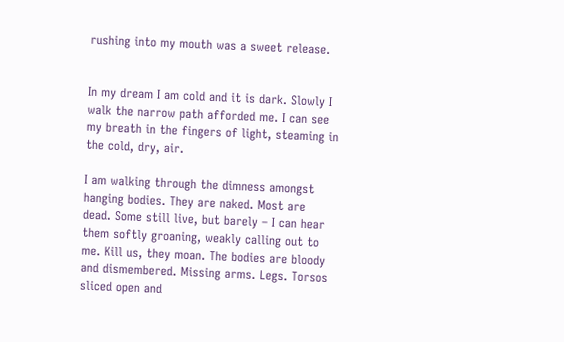rushing into my mouth was a sweet release.


In my dream I am cold and it is dark. Slowly I walk the narrow path afforded me. I can see my breath in the fingers of light, steaming in the cold, dry, air.

I am walking through the dimness amongst hanging bodies. They are naked. Most are dead. Some still live, but barely – I can hear them softly groaning, weakly calling out to me. Kill us, they moan. The bodies are bloody and dismembered. Missing arms. Legs. Torsos sliced open and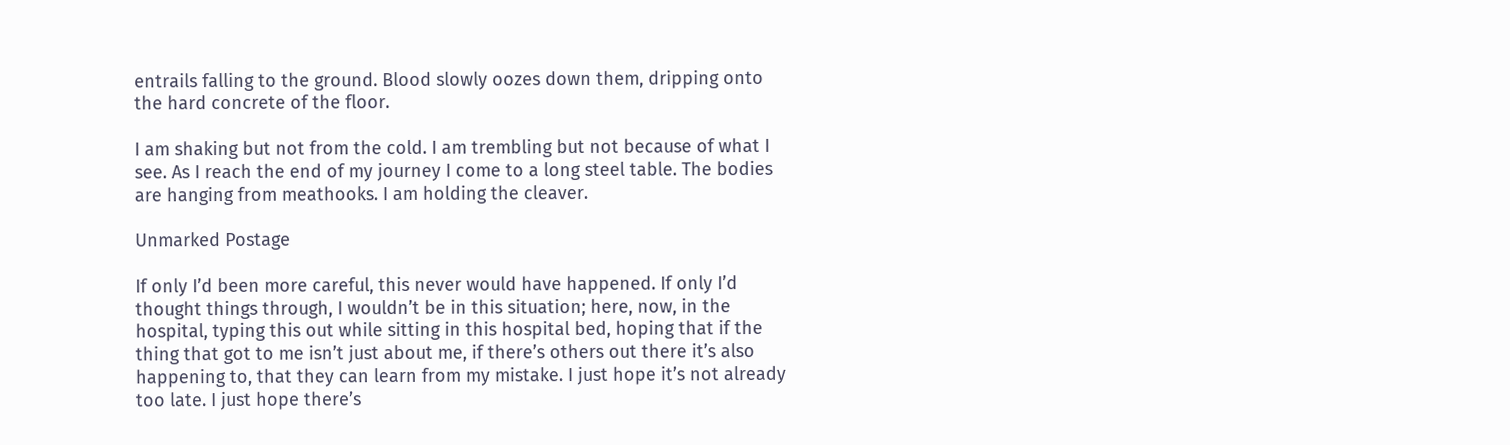entrails falling to the ground. Blood slowly oozes down them, dripping onto the hard concrete of the floor.

I am shaking but not from the cold. I am trembling but not because of what I see. As I reach the end of my journey I come to a long steel table. The bodies are hanging from meathooks. I am holding the cleaver.

Unmarked Postage

If only I’d been more careful, this never would have happened. If only I’d thought things through, I wouldn’t be in this situation; here, now, in the hospital, typing this out while sitting in this hospital bed, hoping that if the thing that got to me isn’t just about me, if there’s others out there it’s also happening to, that they can learn from my mistake. I just hope it’s not already too late. I just hope there’s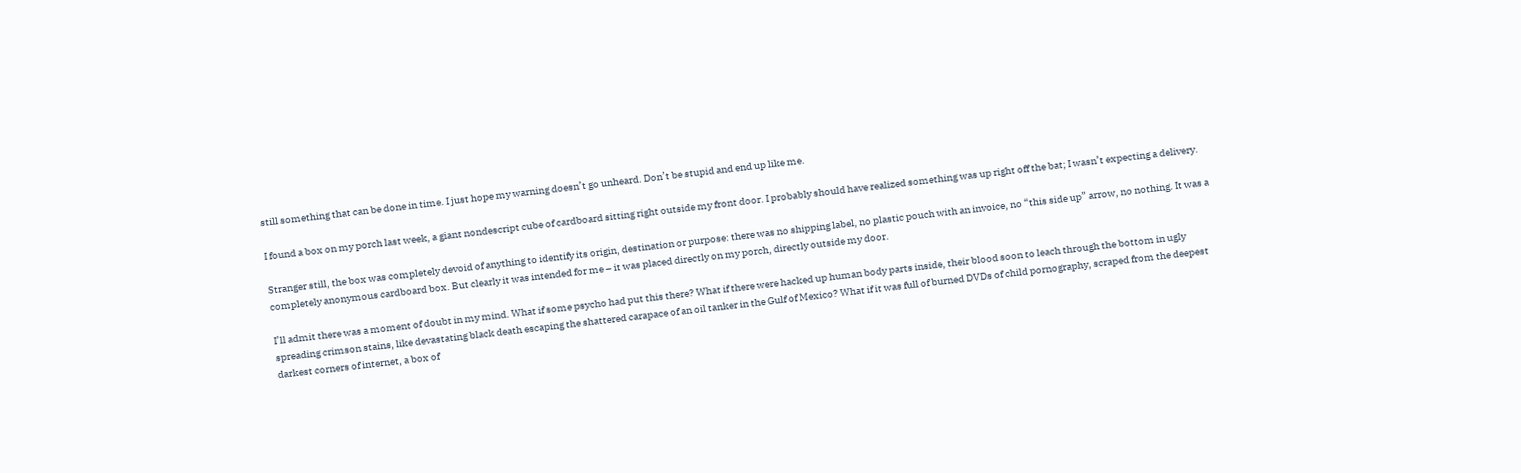still something that can be done in time. I just hope my warning doesn’t go unheard. Don’t be stupid and end up like me.

I found a box on my porch last week, a giant nondescript cube of cardboard sitting right outside my front door. I probably should have realized something was up right off the bat; I wasn’t expecting a delivery.

Stranger still, the box was completely devoid of anything to identify its origin, destination or purpose: there was no shipping label, no plastic pouch with an invoice, no “this side up” arrow, no nothing. It was a completely anonymous cardboard box. But clearly it was intended for me – it was placed directly on my porch, directly outside my door.

I’ll admit there was a moment of doubt in my mind. What if some psycho had put this there? What if there were hacked up human body parts inside, their blood soon to leach through the bottom in ugly spreading crimson stains, like devastating black death escaping the shattered carapace of an oil tanker in the Gulf of Mexico? What if it was full of burned DVDs of child pornography, scraped from the deepest darkest corners of internet, a box of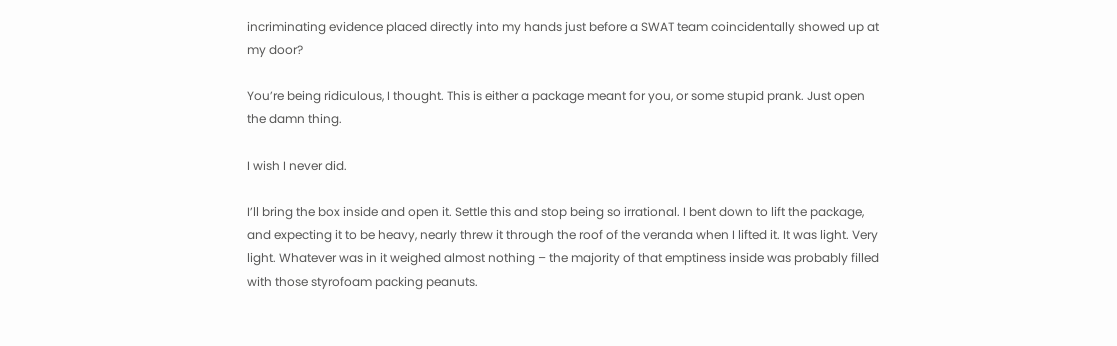incriminating evidence placed directly into my hands just before a SWAT team coincidentally showed up at my door?

You’re being ridiculous, I thought. This is either a package meant for you, or some stupid prank. Just open the damn thing.

I wish I never did.

I’ll bring the box inside and open it. Settle this and stop being so irrational. I bent down to lift the package, and expecting it to be heavy, nearly threw it through the roof of the veranda when I lifted it. It was light. Very light. Whatever was in it weighed almost nothing – the majority of that emptiness inside was probably filled with those styrofoam packing peanuts.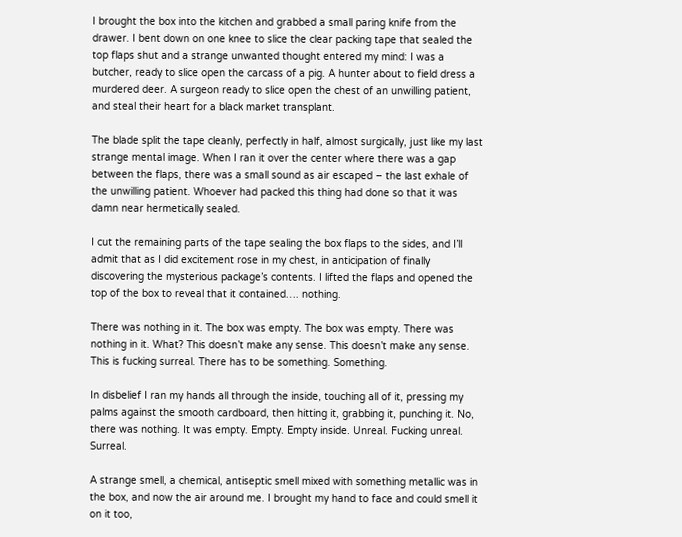I brought the box into the kitchen and grabbed a small paring knife from the drawer. I bent down on one knee to slice the clear packing tape that sealed the top flaps shut and a strange unwanted thought entered my mind: I was a butcher, ready to slice open the carcass of a pig. A hunter about to field dress a murdered deer. A surgeon ready to slice open the chest of an unwilling patient, and steal their heart for a black market transplant.

The blade split the tape cleanly, perfectly in half, almost surgically, just like my last strange mental image. When I ran it over the center where there was a gap between the flaps, there was a small sound as air escaped – the last exhale of the unwilling patient. Whoever had packed this thing had done so that it was damn near hermetically sealed.

I cut the remaining parts of the tape sealing the box flaps to the sides, and I’ll admit that as I did excitement rose in my chest, in anticipation of finally discovering the mysterious package’s contents. I lifted the flaps and opened the top of the box to reveal that it contained…. nothing.

There was nothing in it. The box was empty. The box was empty. There was nothing in it. What? This doesn’t make any sense. This doesn’t make any sense. This is fucking surreal. There has to be something. Something.

In disbelief I ran my hands all through the inside, touching all of it, pressing my palms against the smooth cardboard, then hitting it, grabbing it, punching it. No, there was nothing. It was empty. Empty. Empty inside. Unreal. Fucking unreal. Surreal.

A strange smell, a chemical, antiseptic smell mixed with something metallic was in the box, and now the air around me. I brought my hand to face and could smell it on it too,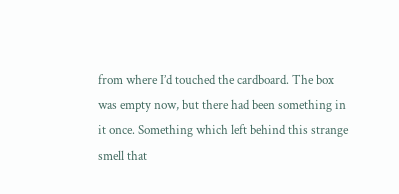from where I’d touched the cardboard. The box was empty now, but there had been something in it once. Something which left behind this strange smell that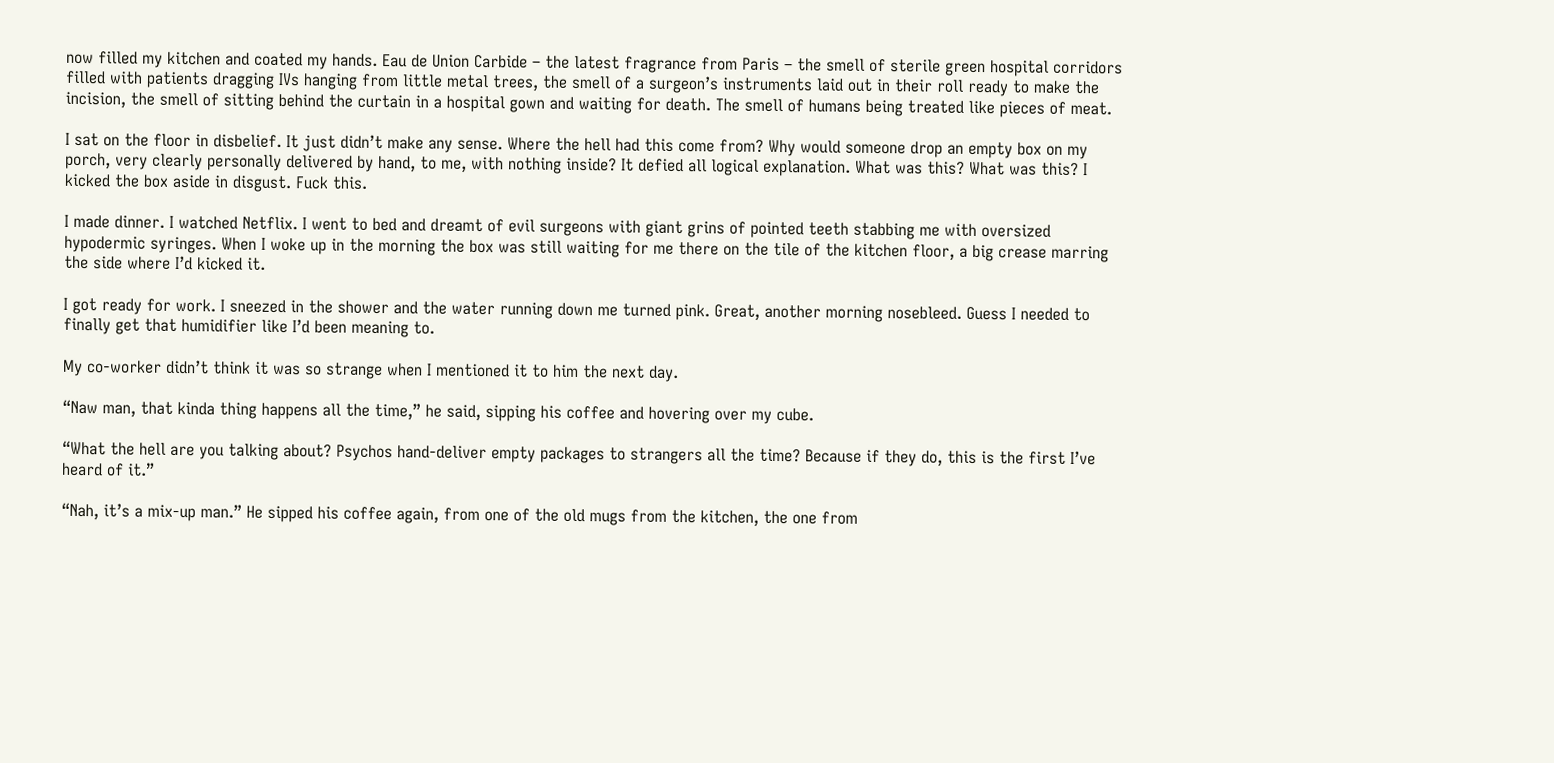now filled my kitchen and coated my hands. Eau de Union Carbide – the latest fragrance from Paris – the smell of sterile green hospital corridors filled with patients dragging IVs hanging from little metal trees, the smell of a surgeon’s instruments laid out in their roll ready to make the incision, the smell of sitting behind the curtain in a hospital gown and waiting for death. The smell of humans being treated like pieces of meat.

I sat on the floor in disbelief. It just didn’t make any sense. Where the hell had this come from? Why would someone drop an empty box on my porch, very clearly personally delivered by hand, to me, with nothing inside? It defied all logical explanation. What was this? What was this? I kicked the box aside in disgust. Fuck this.

I made dinner. I watched Netflix. I went to bed and dreamt of evil surgeons with giant grins of pointed teeth stabbing me with oversized hypodermic syringes. When I woke up in the morning the box was still waiting for me there on the tile of the kitchen floor, a big crease marring the side where I’d kicked it.

I got ready for work. I sneezed in the shower and the water running down me turned pink. Great, another morning nosebleed. Guess I needed to finally get that humidifier like I’d been meaning to.

My co-worker didn’t think it was so strange when I mentioned it to him the next day.

“Naw man, that kinda thing happens all the time,” he said, sipping his coffee and hovering over my cube.

“What the hell are you talking about? Psychos hand-deliver empty packages to strangers all the time? Because if they do, this is the first I’ve heard of it.”

“Nah, it’s a mix-up man.” He sipped his coffee again, from one of the old mugs from the kitchen, the one from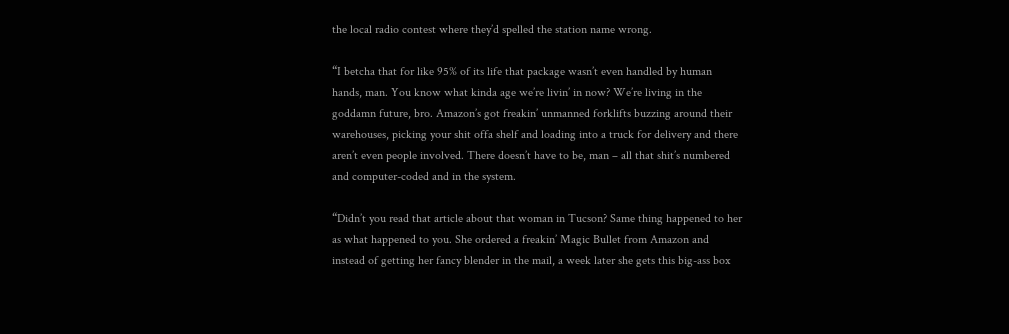the local radio contest where they’d spelled the station name wrong.

“I betcha that for like 95% of its life that package wasn’t even handled by human hands, man. You know what kinda age we’re livin’ in now? We’re living in the goddamn future, bro. Amazon’s got freakin’ unmanned forklifts buzzing around their warehouses, picking your shit offa shelf and loading into a truck for delivery and there aren’t even people involved. There doesn’t have to be, man – all that shit’s numbered and computer-coded and in the system.

“Didn’t you read that article about that woman in Tucson? Same thing happened to her as what happened to you. She ordered a freakin’ Magic Bullet from Amazon and instead of getting her fancy blender in the mail, a week later she gets this big-ass box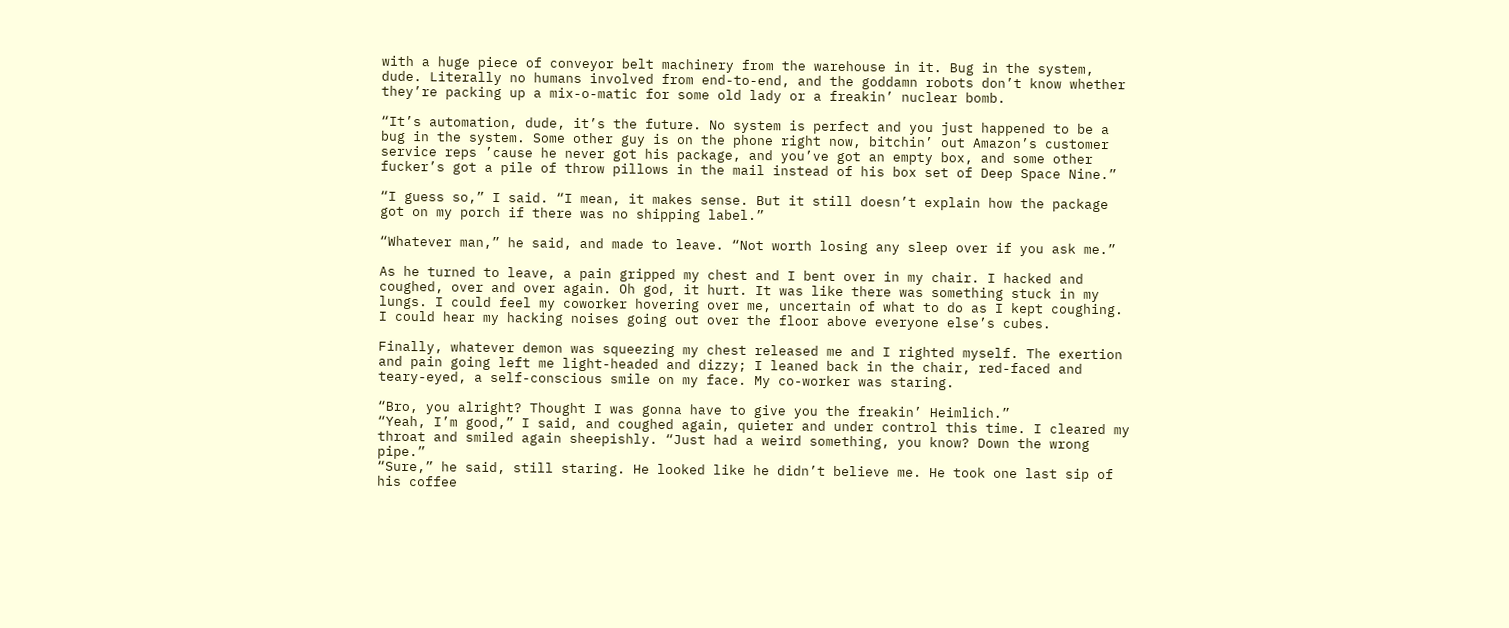with a huge piece of conveyor belt machinery from the warehouse in it. Bug in the system, dude. Literally no humans involved from end-to-end, and the goddamn robots don’t know whether they’re packing up a mix-o-matic for some old lady or a freakin’ nuclear bomb.

“It’s automation, dude, it’s the future. No system is perfect and you just happened to be a bug in the system. Some other guy is on the phone right now, bitchin’ out Amazon’s customer service reps ’cause he never got his package, and you’ve got an empty box, and some other fucker’s got a pile of throw pillows in the mail instead of his box set of Deep Space Nine.”

“I guess so,” I said. “I mean, it makes sense. But it still doesn’t explain how the package got on my porch if there was no shipping label.”

“Whatever man,” he said, and made to leave. “Not worth losing any sleep over if you ask me.”

As he turned to leave, a pain gripped my chest and I bent over in my chair. I hacked and coughed, over and over again. Oh god, it hurt. It was like there was something stuck in my lungs. I could feel my coworker hovering over me, uncertain of what to do as I kept coughing. I could hear my hacking noises going out over the floor above everyone else’s cubes.

Finally, whatever demon was squeezing my chest released me and I righted myself. The exertion and pain going left me light-headed and dizzy; I leaned back in the chair, red-faced and teary-eyed, a self-conscious smile on my face. My co-worker was staring.

“Bro, you alright? Thought I was gonna have to give you the freakin’ Heimlich.”
“Yeah, I’m good,” I said, and coughed again, quieter and under control this time. I cleared my throat and smiled again sheepishly. “Just had a weird something, you know? Down the wrong pipe.”
“Sure,” he said, still staring. He looked like he didn’t believe me. He took one last sip of his coffee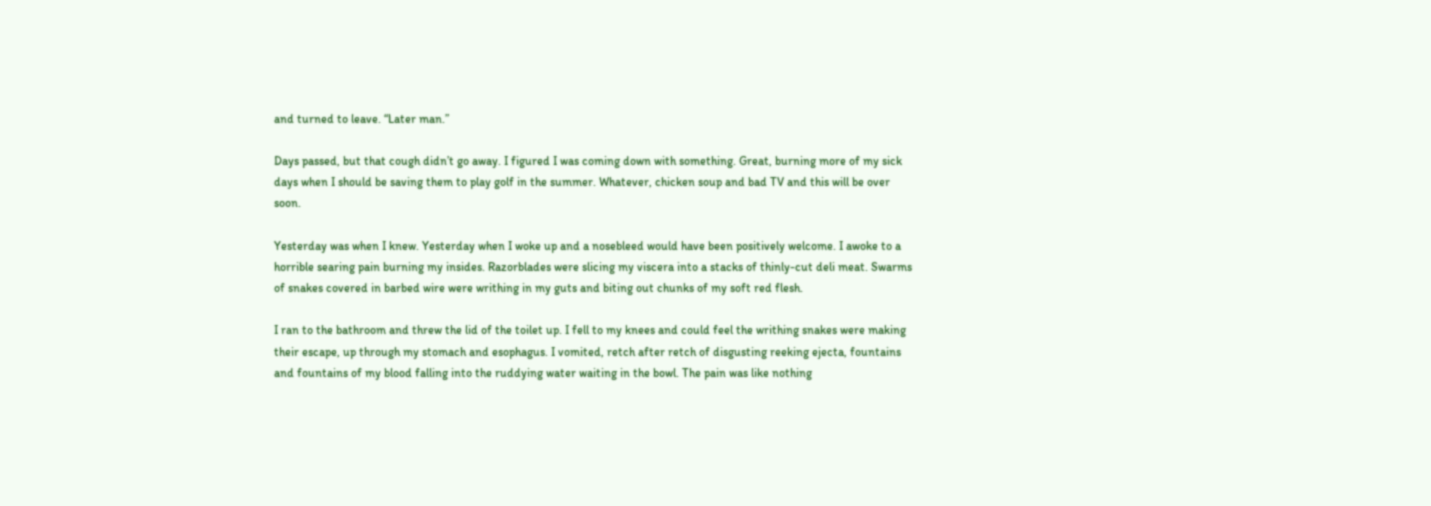and turned to leave. “Later man.”

Days passed, but that cough didn’t go away. I figured I was coming down with something. Great, burning more of my sick days when I should be saving them to play golf in the summer. Whatever, chicken soup and bad TV and this will be over soon.

Yesterday was when I knew. Yesterday when I woke up and a nosebleed would have been positively welcome. I awoke to a horrible searing pain burning my insides. Razorblades were slicing my viscera into a stacks of thinly-cut deli meat. Swarms of snakes covered in barbed wire were writhing in my guts and biting out chunks of my soft red flesh.

I ran to the bathroom and threw the lid of the toilet up. I fell to my knees and could feel the writhing snakes were making their escape, up through my stomach and esophagus. I vomited, retch after retch of disgusting reeking ejecta, fountains and fountains of my blood falling into the ruddying water waiting in the bowl. The pain was like nothing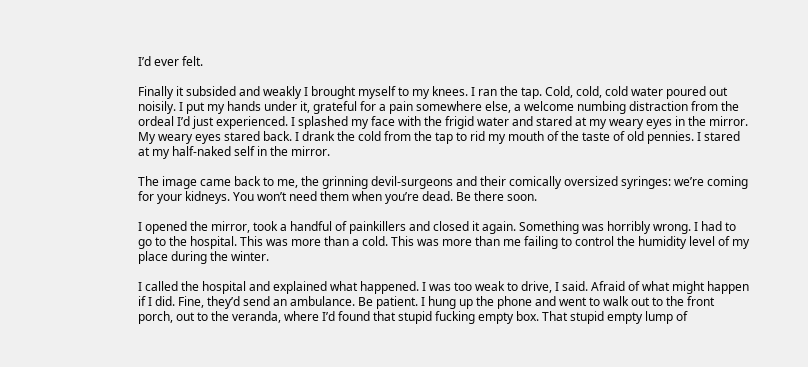I’d ever felt.

Finally it subsided and weakly I brought myself to my knees. I ran the tap. Cold, cold, cold water poured out noisily. I put my hands under it, grateful for a pain somewhere else, a welcome numbing distraction from the ordeal I’d just experienced. I splashed my face with the frigid water and stared at my weary eyes in the mirror. My weary eyes stared back. I drank the cold from the tap to rid my mouth of the taste of old pennies. I stared at my half-naked self in the mirror.

The image came back to me, the grinning devil-surgeons and their comically oversized syringes: we’re coming for your kidneys. You won’t need them when you’re dead. Be there soon.

I opened the mirror, took a handful of painkillers and closed it again. Something was horribly wrong. I had to go to the hospital. This was more than a cold. This was more than me failing to control the humidity level of my place during the winter.

I called the hospital and explained what happened. I was too weak to drive, I said. Afraid of what might happen if I did. Fine, they’d send an ambulance. Be patient. I hung up the phone and went to walk out to the front porch, out to the veranda, where I’d found that stupid fucking empty box. That stupid empty lump of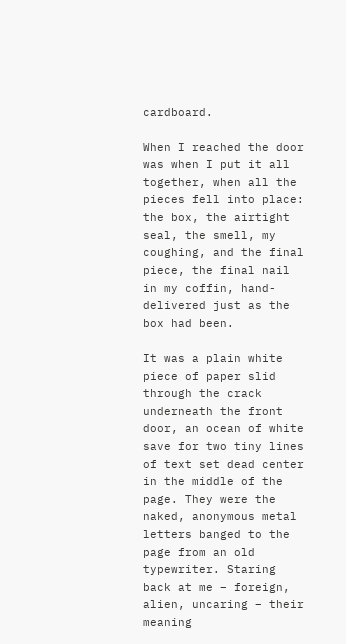cardboard.

When I reached the door was when I put it all together, when all the pieces fell into place: the box, the airtight seal, the smell, my coughing, and the final piece, the final nail in my coffin, hand-delivered just as the box had been.

It was a plain white piece of paper slid through the crack underneath the front door, an ocean of white save for two tiny lines of text set dead center in the middle of the page. They were the naked, anonymous metal letters banged to the page from an old typewriter. Staring back at me – foreign, alien, uncaring – their meaning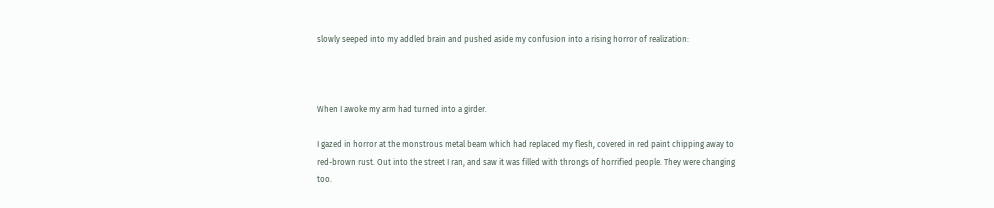slowly seeped into my addled brain and pushed aside my confusion into a rising horror of realization:



When I awoke my arm had turned into a girder.

I gazed in horror at the monstrous metal beam which had replaced my flesh, covered in red paint chipping away to red-brown rust. Out into the street I ran, and saw it was filled with throngs of horrified people. They were changing too.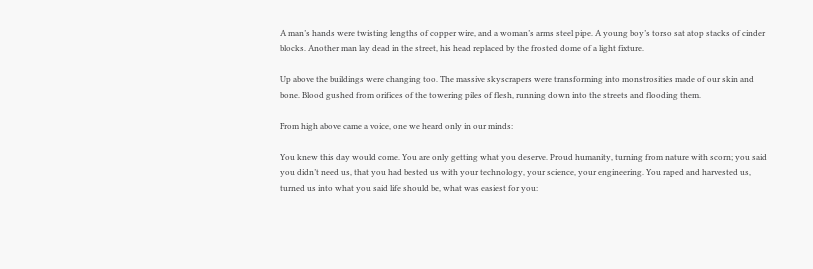A man’s hands were twisting lengths of copper wire, and a woman’s arms steel pipe. A young boy’s torso sat atop stacks of cinder blocks. Another man lay dead in the street, his head replaced by the frosted dome of a light fixture.

Up above the buildings were changing too. The massive skyscrapers were transforming into monstrosities made of our skin and bone. Blood gushed from orifices of the towering piles of flesh, running down into the streets and flooding them.

From high above came a voice, one we heard only in our minds:

You knew this day would come. You are only getting what you deserve. Proud humanity, turning from nature with scorn; you said you didn’t need us, that you had bested us with your technology, your science, your engineering. You raped and harvested us, turned us into what you said life should be, what was easiest for you: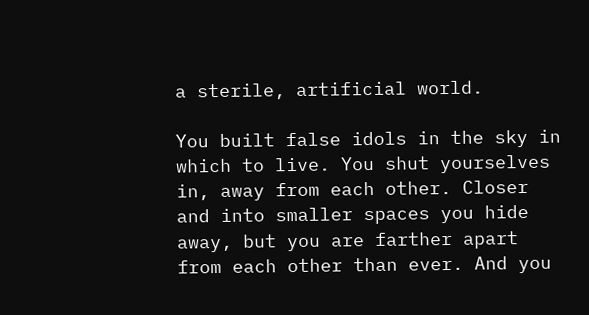a sterile, artificial world.

You built false idols in the sky in which to live. You shut yourselves in, away from each other. Closer and into smaller spaces you hide away, but you are farther apart from each other than ever. And you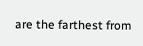are the farthest from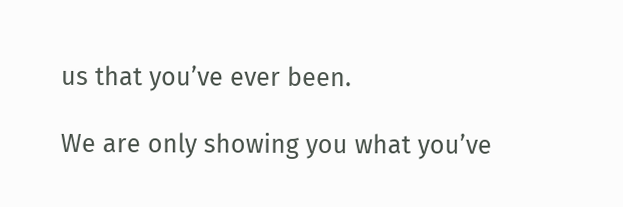us that you’ve ever been.

We are only showing you what you’ve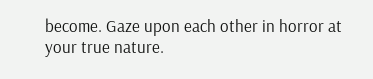become. Gaze upon each other in horror at your true nature.